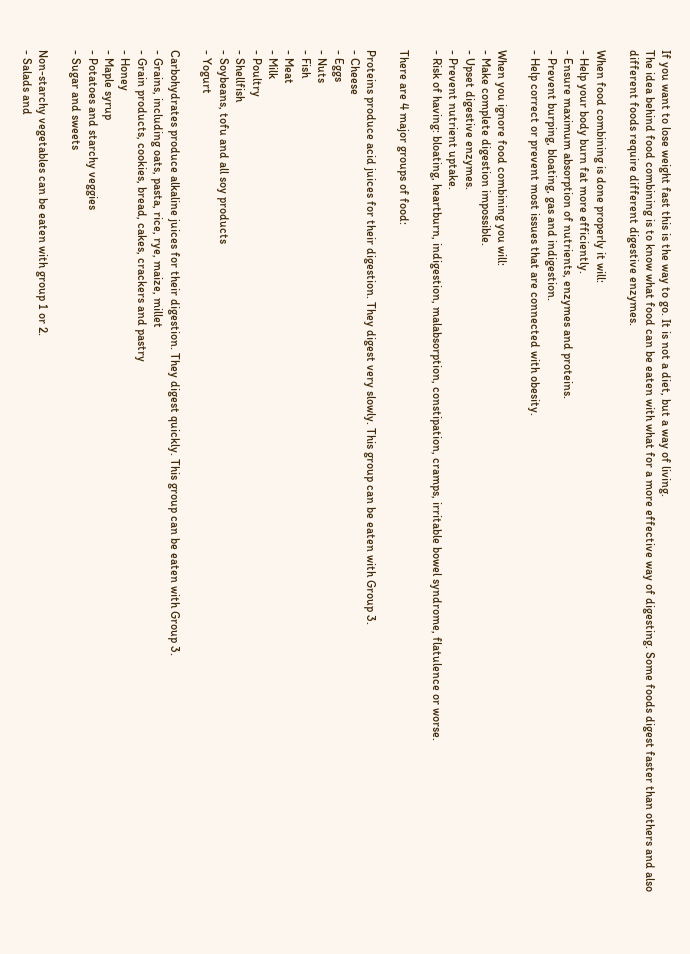If you want to lose weight fast this is the way to go. It is not a diet, but a way of living.
The idea behind food combining is to know what food can be eaten with what for a more effective way of digesting. Some foods digest faster than others and also different foods require different digestive enzymes.

When food combining is done properly it will:
- Help your body burn fat more efficiently.
- Ensure maximum absorption of nutrients, enzymes and proteins.
- Prevent burping, bloating, gas and indigestion.
- Help correct or prevent most issues that are connected with obesity.

When you ignore food combining you will:
- Make complete digestion impossible.
- Upset digestive enzymes.
- Prevent nutrient uptake.
- Risk of having: bloating, heartburn, indigestion, malabsorption, constipation, cramps, irritable bowel syndrome, flatulence or worse.

There are 4 major groups of food:

Proteins produce acid juices for their digestion. They digest very slowly. This group can be eaten with Group 3.
- Cheese
- Eggs
- Nuts
- Fish
- Meat
- Milk
- Poultry
- Shellfish
- Soybeans, tofu and all soy products
- Yogurt

Carbohydrates produce alkaline juices for their digestion. They digest quickly. This group can be eaten with Group 3.
- Grains, including oats, pasta, rice, rye, maize, millet
- Grain products, cookies, bread, cakes, crackers and pastry
- Honey
- Maple syrup
- Potatoes and starchy veggies
- Sugar and sweets

Non-starchy vegetables can be eaten with group 1 or 2.
- Salads and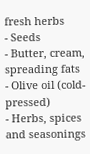fresh herbs
- Seeds
- Butter, cream, spreading fats
- Olive oil (cold-pressed)
- Herbs, spices and seasonings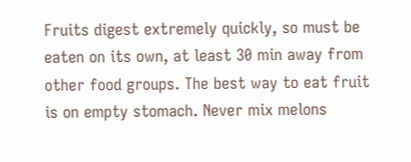Fruits digest extremely quickly, so must be eaten on its own, at least 30 min away from other food groups. The best way to eat fruit is on empty stomach. Never mix melons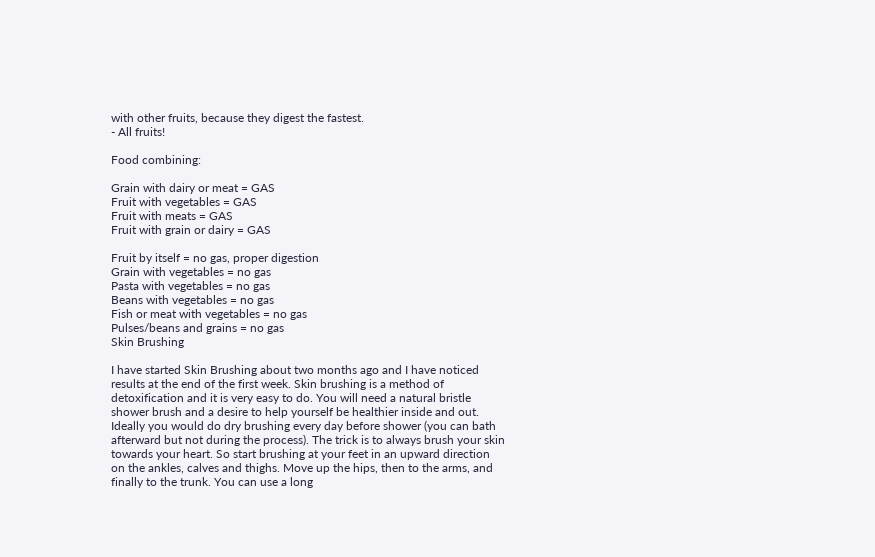with other fruits, because they digest the fastest.
- All fruits!

Food combining:

Grain with dairy or meat = GAS
Fruit with vegetables = GAS
Fruit with meats = GAS
Fruit with grain or dairy = GAS

Fruit by itself = no gas, proper digestion
Grain with vegetables = no gas
Pasta with vegetables = no gas
Beans with vegetables = no gas
Fish or meat with vegetables = no gas
Pulses/beans and grains = no gas
Skin Brushing

I have started Skin Brushing about two months ago and I have noticed results at the end of the first week. Skin brushing is a method of detoxification and it is very easy to do. You will need a natural bristle shower brush and a desire to help yourself be healthier inside and out. Ideally you would do dry brushing every day before shower (you can bath afterward but not during the process). The trick is to always brush your skin towards your heart. So start brushing at your feet in an upward direction on the ankles, calves and thighs. Move up the hips, then to the arms, and finally to the trunk. You can use a long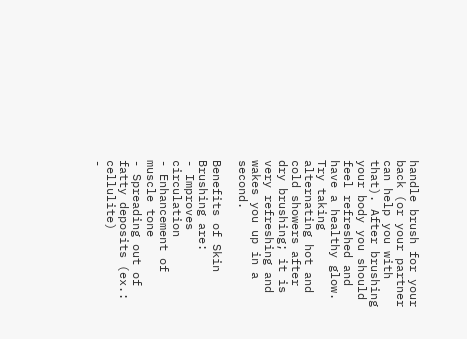handle brush for your back (or your partner can help you with that). After brushing your body you should feel refreshed and have a healthy glow.
Try taking alternating hot and cold showers after dry brushing; it is very refreshing and wakes you up in a second.

Benefits of Skin Brushing are:
- Improves circulation
- Enhancement of muscle tone
- Spreading out of fatty deposits (ex.: cellulite)
-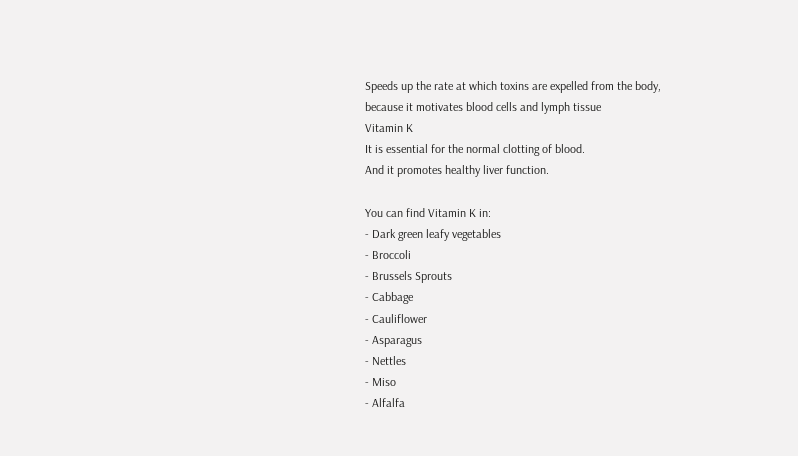Speeds up the rate at which toxins are expelled from the body, because it motivates blood cells and lymph tissue
Vitamin K
It is essential for the normal clotting of blood.
And it promotes healthy liver function.

You can find Vitamin K in:
- Dark green leafy vegetables
- Broccoli
- Brussels Sprouts
- Cabbage
- Cauliflower
- Asparagus
- Nettles
- Miso
- Alfalfa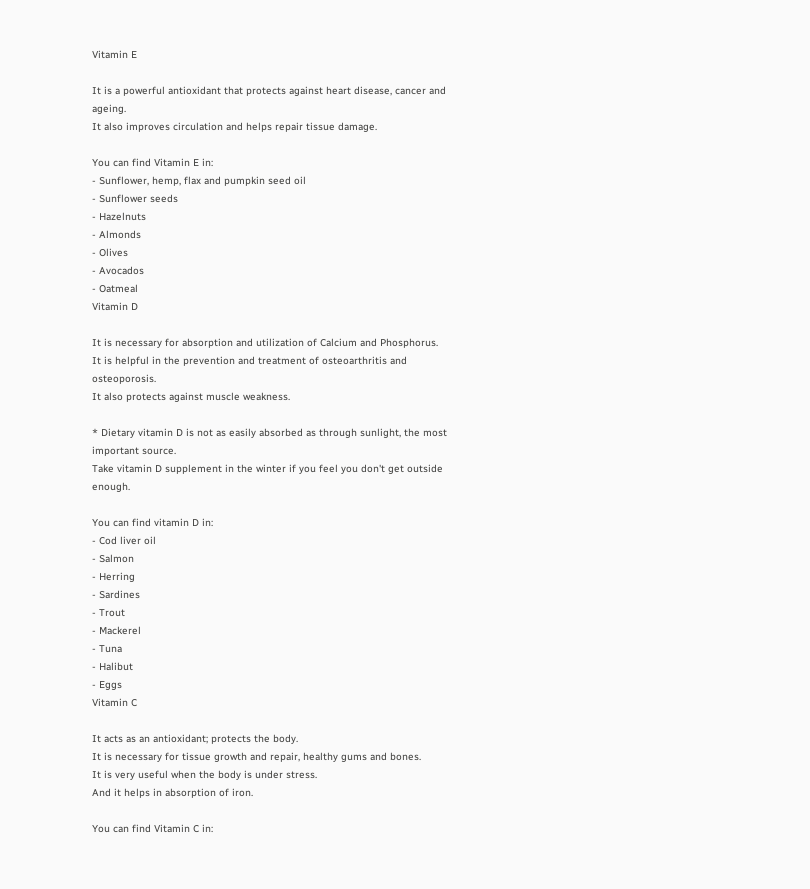Vitamin E

It is a powerful antioxidant that protects against heart disease, cancer and ageing.
It also improves circulation and helps repair tissue damage.

You can find Vitamin E in:
- Sunflower, hemp, flax and pumpkin seed oil
- Sunflower seeds
- Hazelnuts
- Almonds
- Olives
- Avocados
- Oatmeal
Vitamin D

It is necessary for absorption and utilization of Calcium and Phosphorus.
It is helpful in the prevention and treatment of osteoarthritis and osteoporosis.
It also protects against muscle weakness.

* Dietary vitamin D is not as easily absorbed as through sunlight, the most important source.
Take vitamin D supplement in the winter if you feel you don't get outside enough.

You can find vitamin D in:
- Cod liver oil
- Salmon
- Herring
- Sardines
- Trout
- Mackerel
- Tuna
- Halibut
- Eggs
Vitamin C

It acts as an antioxidant; protects the body.
It is necessary for tissue growth and repair, healthy gums and bones.
It is very useful when the body is under stress.
And it helps in absorption of iron.

You can find Vitamin C in: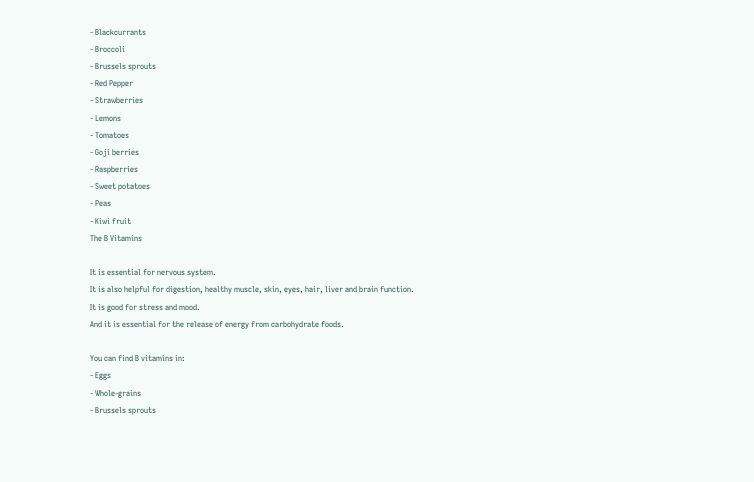- Blackcurrants
- Broccoli
- Brussels sprouts
- Red Pepper
- Strawberries
- Lemons
- Tomatoes
- Goji berries
- Raspberries
- Sweet potatoes
- Peas
- Kiwi fruit
The B Vitamins

It is essential for nervous system.
It is also helpful for digestion, healthy muscle, skin, eyes, hair, liver and brain function.
It is good for stress and mood.
And it is essential for the release of energy from carbohydrate foods.

You can find B vitamins in:
- Eggs
- Whole-grains
- Brussels sprouts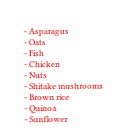- Asparagus
- Oats
- Fish
- Chicken
- Nuts
- Shitake mushrooms
- Brown rice
- Quinoa
- Sunflower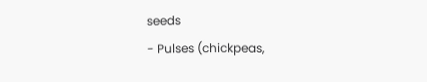seeds
- Pulses (chickpeas,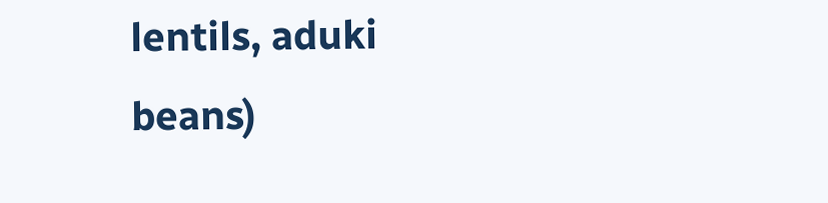lentils, aduki beans)